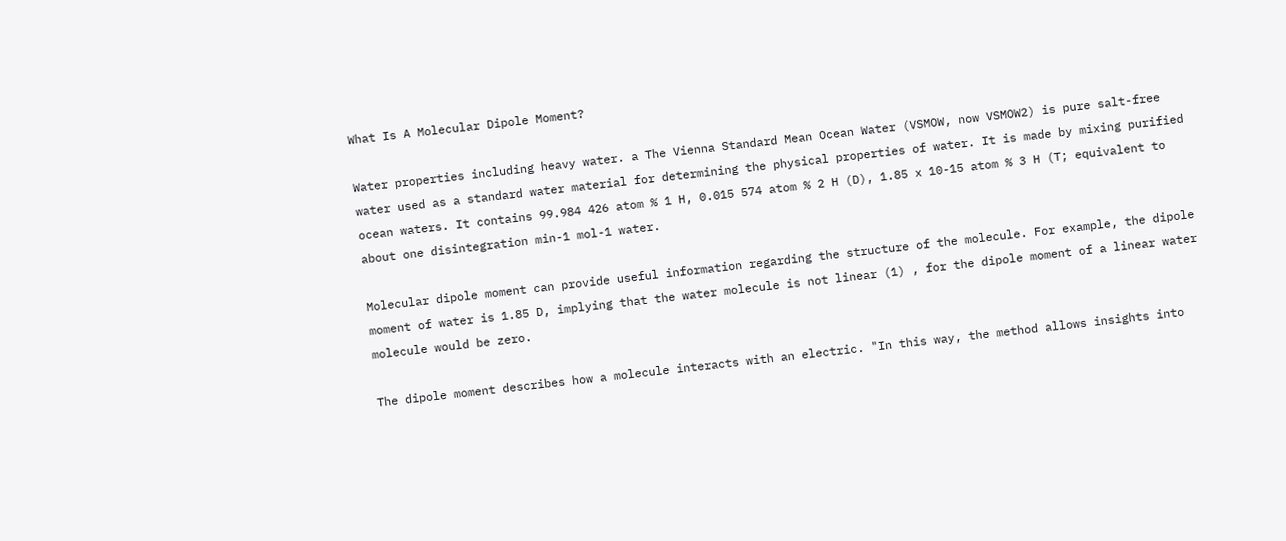What Is A Molecular Dipole Moment?

Water properties including heavy water. a The Vienna Standard Mean Ocean Water (VSMOW, now VSMOW2) is pure salt-free water used as a standard water material for determining the physical properties of water. It is made by mixing purified ocean waters. It contains 99.984 426 atom % 1 H, 0.015 574 atom % 2 H (D), 1.85 x 10-15 atom % 3 H (T; equivalent to about one disintegration min-1 mol-1 water.

Molecular dipole moment can provide useful information regarding the structure of the molecule. For example, the dipole moment of water is 1.85 D, implying that the water molecule is not linear (1) , for the dipole moment of a linear water molecule would be zero.

The dipole moment describes how a molecule interacts with an electric. "In this way, the method allows insights into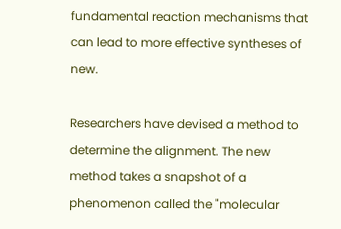fundamental reaction mechanisms that can lead to more effective syntheses of new.

Researchers have devised a method to determine the alignment. The new method takes a snapshot of a phenomenon called the "molecular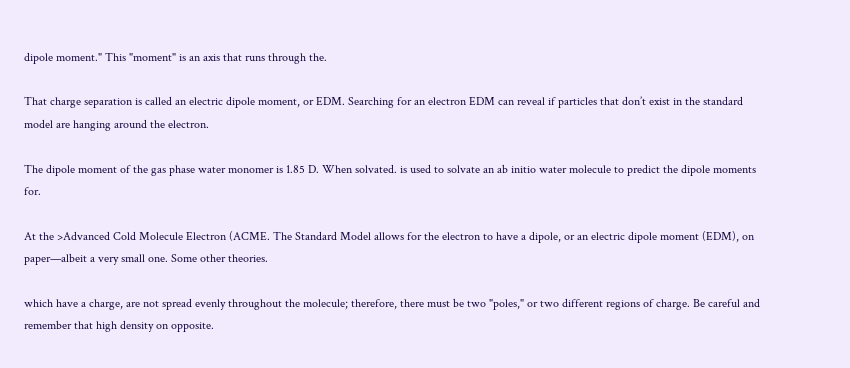dipole moment." This "moment" is an axis that runs through the.

That charge separation is called an electric dipole moment, or EDM. Searching for an electron EDM can reveal if particles that don’t exist in the standard model are hanging around the electron.

The dipole moment of the gas phase water monomer is 1.85 D. When solvated. is used to solvate an ab initio water molecule to predict the dipole moments for.

At the >Advanced Cold Molecule Electron (ACME. The Standard Model allows for the electron to have a dipole, or an electric dipole moment (EDM), on paper—albeit a very small one. Some other theories.

which have a charge, are not spread evenly throughout the molecule; therefore, there must be two "poles," or two different regions of charge. Be careful and remember that high density on opposite.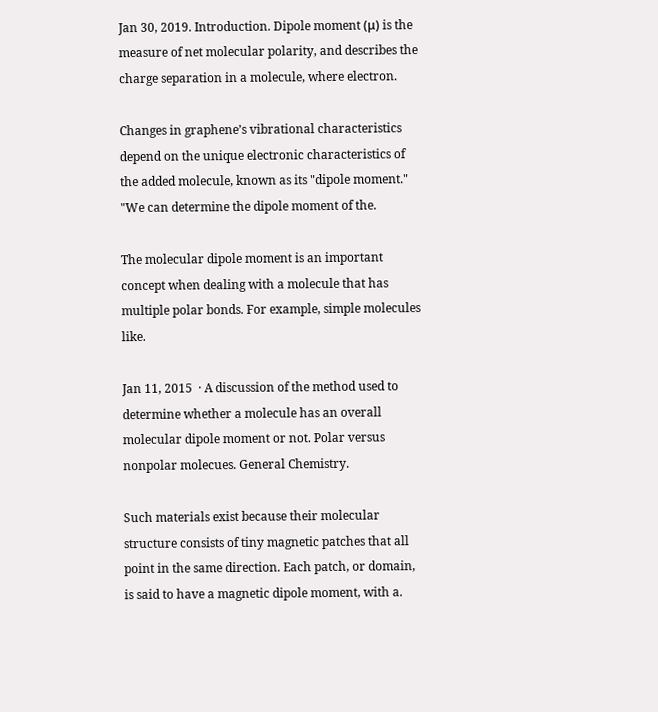Jan 30, 2019. Introduction. Dipole moment (μ) is the measure of net molecular polarity, and describes the charge separation in a molecule, where electron.

Changes in graphene’s vibrational characteristics depend on the unique electronic characteristics of the added molecule, known as its "dipole moment." "We can determine the dipole moment of the.

The molecular dipole moment is an important concept when dealing with a molecule that has multiple polar bonds. For example, simple molecules like.

Jan 11, 2015  · A discussion of the method used to determine whether a molecule has an overall molecular dipole moment or not. Polar versus nonpolar molecues. General Chemistry.

Such materials exist because their molecular structure consists of tiny magnetic patches that all point in the same direction. Each patch, or domain, is said to have a magnetic dipole moment, with a.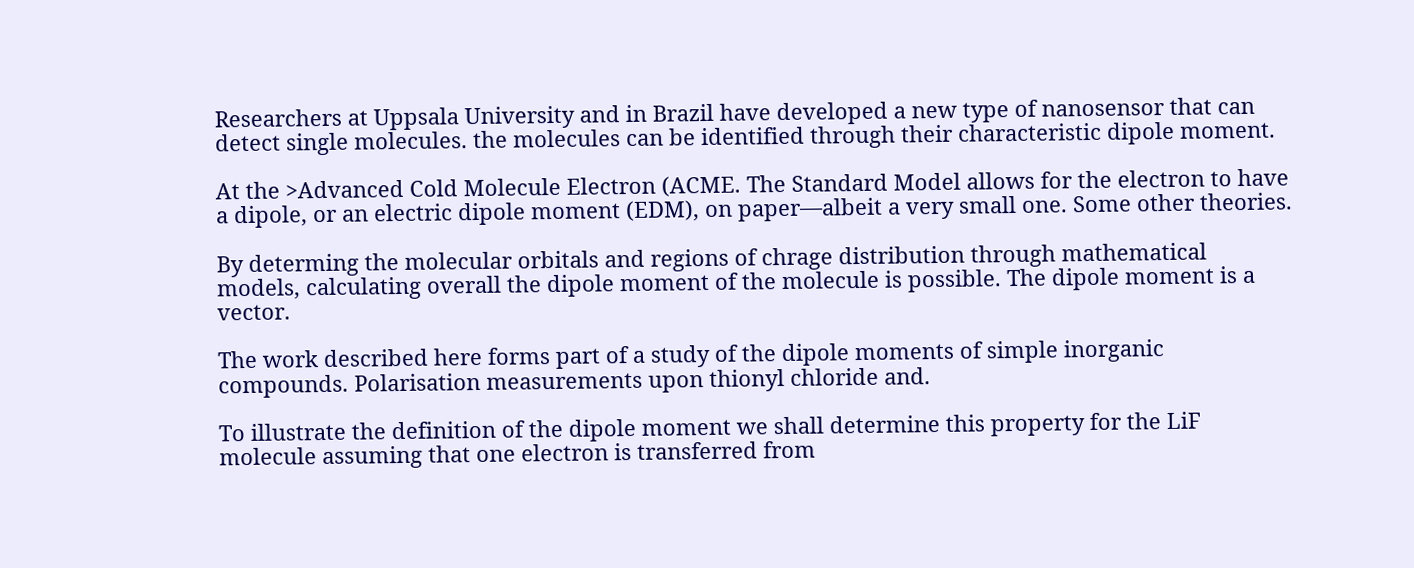Researchers at Uppsala University and in Brazil have developed a new type of nanosensor that can detect single molecules. the molecules can be identified through their characteristic dipole moment.

At the >Advanced Cold Molecule Electron (ACME. The Standard Model allows for the electron to have a dipole, or an electric dipole moment (EDM), on paper—albeit a very small one. Some other theories.

By determing the molecular orbitals and regions of chrage distribution through mathematical models, calculating overall the dipole moment of the molecule is possible. The dipole moment is a vector.

The work described here forms part of a study of the dipole moments of simple inorganic compounds. Polarisation measurements upon thionyl chloride and.

To illustrate the definition of the dipole moment we shall determine this property for the LiF molecule assuming that one electron is transferred from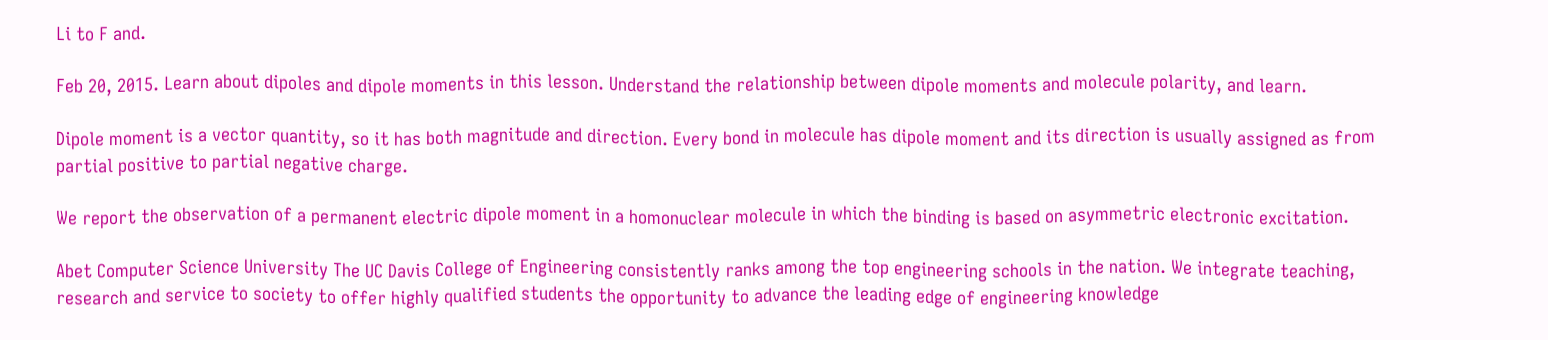Li to F and.

Feb 20, 2015. Learn about dipoles and dipole moments in this lesson. Understand the relationship between dipole moments and molecule polarity, and learn.

Dipole moment is a vector quantity, so it has both magnitude and direction. Every bond in molecule has dipole moment and its direction is usually assigned as from partial positive to partial negative charge.

We report the observation of a permanent electric dipole moment in a homonuclear molecule in which the binding is based on asymmetric electronic excitation.

Abet Computer Science University The UC Davis College of Engineering consistently ranks among the top engineering schools in the nation. We integrate teaching, research and service to society to offer highly qualified students the opportunity to advance the leading edge of engineering knowledge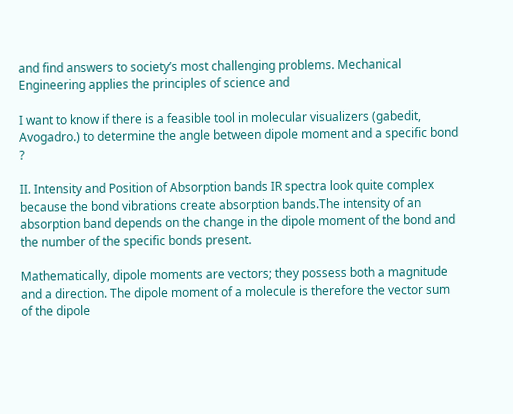and find answers to society’s most challenging problems. Mechanical Engineering applies the principles of science and

I want to know if there is a feasible tool in molecular visualizers (gabedit, Avogadro.) to determine the angle between dipole moment and a specific bond ?

II. Intensity and Position of Absorption bands IR spectra look quite complex because the bond vibrations create absorption bands.The intensity of an absorption band depends on the change in the dipole moment of the bond and the number of the specific bonds present.

Mathematically, dipole moments are vectors; they possess both a magnitude and a direction. The dipole moment of a molecule is therefore the vector sum of the dipole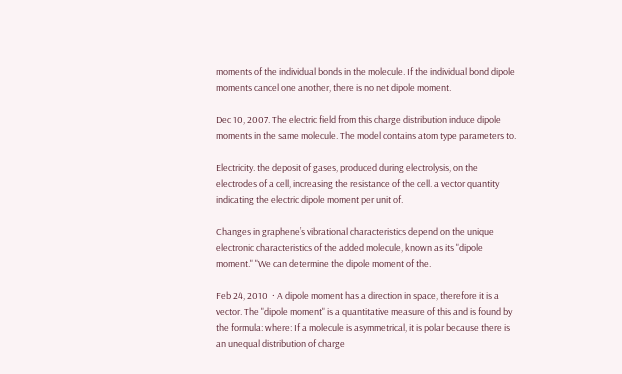moments of the individual bonds in the molecule. If the individual bond dipole moments cancel one another, there is no net dipole moment.

Dec 10, 2007. The electric field from this charge distribution induce dipole moments in the same molecule. The model contains atom type parameters to.

Electricity. the deposit of gases, produced during electrolysis, on the electrodes of a cell, increasing the resistance of the cell. a vector quantity indicating the electric dipole moment per unit of.

Changes in graphene’s vibrational characteristics depend on the unique electronic characteristics of the added molecule, known as its "dipole moment." "We can determine the dipole moment of the.

Feb 24, 2010  · A dipole moment has a direction in space, therefore it is a vector. The "dipole moment" is a quantitative measure of this and is found by the formula: where: If a molecule is asymmetrical, it is polar because there is an unequal distribution of charge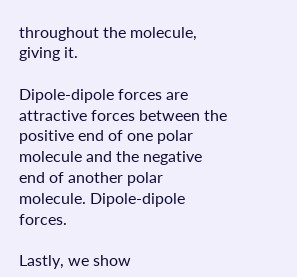throughout the molecule, giving it.

Dipole-dipole forces are attractive forces between the positive end of one polar molecule and the negative end of another polar molecule. Dipole-dipole forces.

Lastly, we show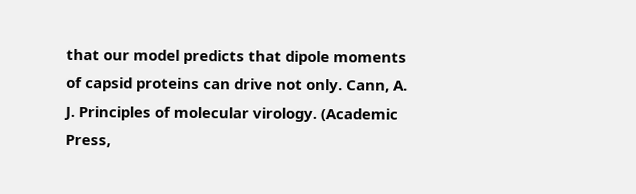that our model predicts that dipole moments of capsid proteins can drive not only. Cann, A. J. Principles of molecular virology. (Academic Press,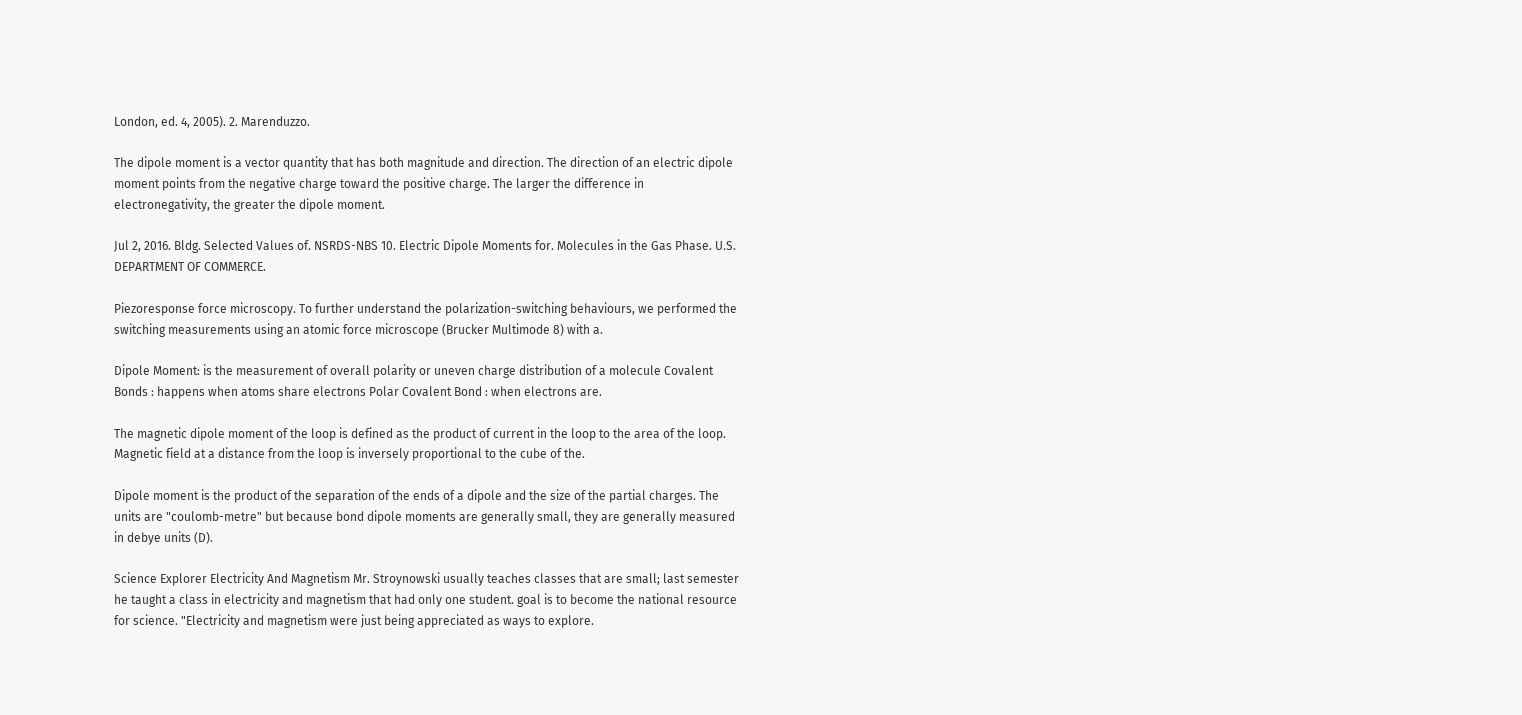London, ed. 4, 2005). 2. Marenduzzo.

The dipole moment is a vector quantity that has both magnitude and direction. The direction of an electric dipole moment points from the negative charge toward the positive charge. The larger the difference in electronegativity, the greater the dipole moment.

Jul 2, 2016. Bldg. Selected Values of. NSRDS-NBS 10. Electric Dipole Moments for. Molecules in the Gas Phase. U.S. DEPARTMENT OF COMMERCE.

Piezoresponse force microscopy. To further understand the polarization-switching behaviours, we performed the switching measurements using an atomic force microscope (Brucker Multimode 8) with a.

Dipole Moment: is the measurement of overall polarity or uneven charge distribution of a molecule Covalent Bonds : happens when atoms share electrons Polar Covalent Bond : when electrons are.

The magnetic dipole moment of the loop is defined as the product of current in the loop to the area of the loop. Magnetic field at a distance from the loop is inversely proportional to the cube of the.

Dipole moment is the product of the separation of the ends of a dipole and the size of the partial charges. The units are "coulomb-metre" but because bond dipole moments are generally small, they are generally measured in debye units (D).

Science Explorer Electricity And Magnetism Mr. Stroynowski usually teaches classes that are small; last semester he taught a class in electricity and magnetism that had only one student. goal is to become the national resource for science. "Electricity and magnetism were just being appreciated as ways to explore.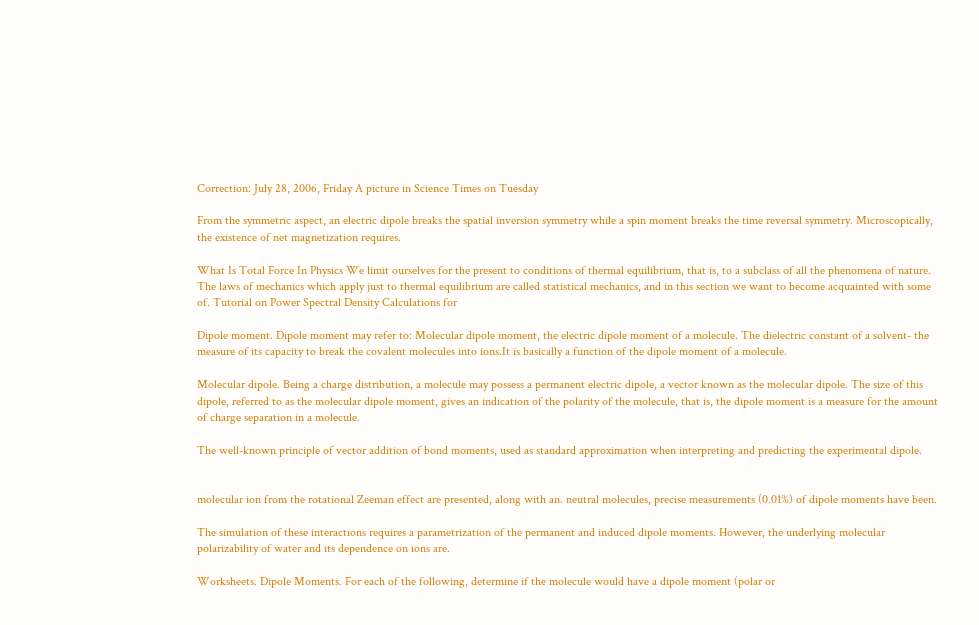Correction: July 28, 2006, Friday A picture in Science Times on Tuesday

From the symmetric aspect, an electric dipole breaks the spatial inversion symmetry while a spin moment breaks the time reversal symmetry. Microscopically, the existence of net magnetization requires.

What Is Total Force In Physics We limit ourselves for the present to conditions of thermal equilibrium, that is, to a subclass of all the phenomena of nature. The laws of mechanics which apply just to thermal equilibrium are called statistical mechanics, and in this section we want to become acquainted with some of. Tutorial on Power Spectral Density Calculations for

Dipole moment. Dipole moment may refer to: Molecular dipole moment, the electric dipole moment of a molecule. The dielectric constant of a solvent- the measure of its capacity to break the covalent molecules into ions.It is basically a function of the dipole moment of a molecule.

Molecular dipole. Being a charge distribution, a molecule may possess a permanent electric dipole, a vector known as the molecular dipole. The size of this dipole, referred to as the molecular dipole moment, gives an indication of the polarity of the molecule, that is, the dipole moment is a measure for the amount of charge separation in a molecule.

The well-known principle of vector addition of bond moments, used as standard approximation when interpreting and predicting the experimental dipole.


molecular ion from the rotational Zeeman effect are presented, along with an. neutral molecules, precise measurements (0.01%) of dipole moments have been.

The simulation of these interactions requires a parametrization of the permanent and induced dipole moments. However, the underlying molecular polarizability of water and its dependence on ions are.

Worksheets. Dipole Moments. For each of the following, determine if the molecule would have a dipole moment (polar or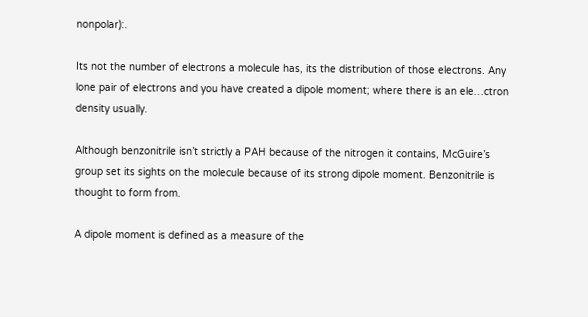nonpolar):.

Its not the number of electrons a molecule has, its the distribution of those electrons. Any lone pair of electrons and you have created a dipole moment; where there is an ele…ctron density usually.

Although benzonitrile isn’t strictly a PAH because of the nitrogen it contains, McGuire’s group set its sights on the molecule because of its strong dipole moment. Benzonitrile is thought to form from.

A dipole moment is defined as a measure of the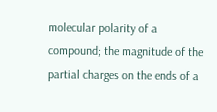molecular polarity of a compound; the magnitude of the partial charges on the ends of a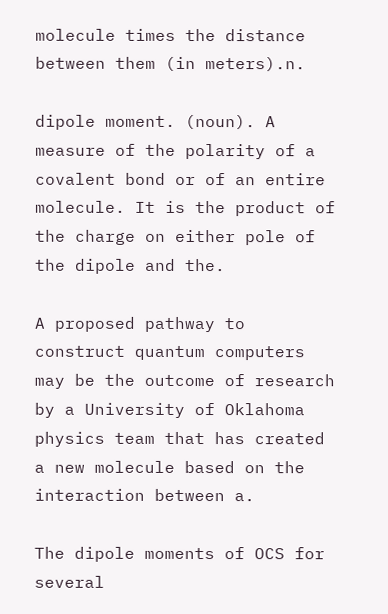molecule times the distance between them (in meters).n.

dipole moment. (noun). A measure of the polarity of a covalent bond or of an entire molecule. It is the product of the charge on either pole of the dipole and the.

A proposed pathway to construct quantum computers may be the outcome of research by a University of Oklahoma physics team that has created a new molecule based on the interaction between a.

The dipole moments of OCS for several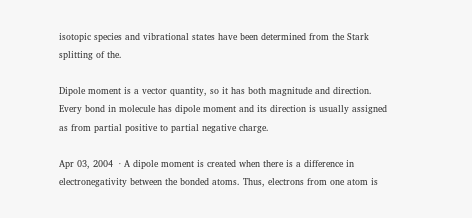isotopic species and vibrational states have been determined from the Stark splitting of the.

Dipole moment is a vector quantity, so it has both magnitude and direction. Every bond in molecule has dipole moment and its direction is usually assigned as from partial positive to partial negative charge.

Apr 03, 2004  · A dipole moment is created when there is a difference in electronegativity between the bonded atoms. Thus, electrons from one atom is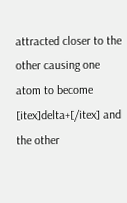attracted closer to the other causing one atom to become [itex]delta+[/itex] and the other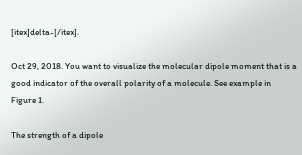[itex]delta-[/itex].

Oct 29, 2018. You want to visualize the molecular dipole moment that is a good indicator of the overall polarity of a molecule. See example in Figure 1.

The strength of a dipole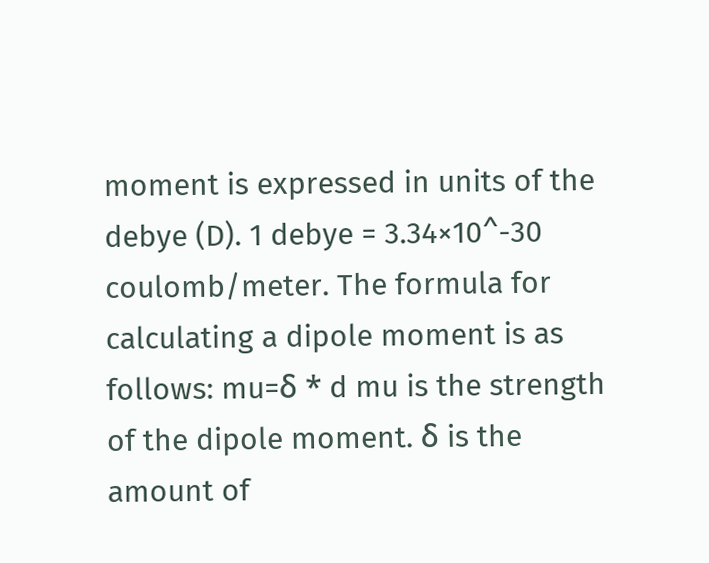moment is expressed in units of the debye (D). 1 debye = 3.34×10^-30 coulomb/meter. The formula for calculating a dipole moment is as follows: mu=δ * d mu is the strength of the dipole moment. δ is the amount of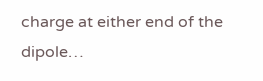charge at either end of the dipole…